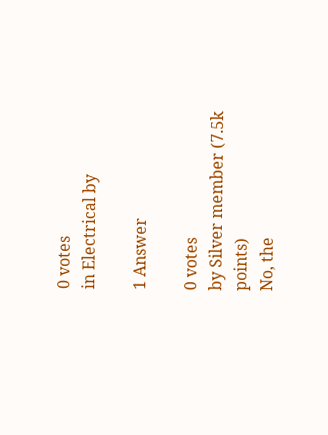0 votes
in Electrical by

1 Answer

0 votes
by Silver member (7.5k points)
No, the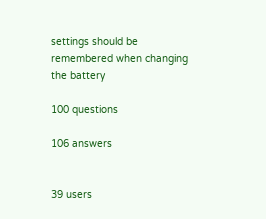settings should be remembered when changing the battery

100 questions

106 answers


39 users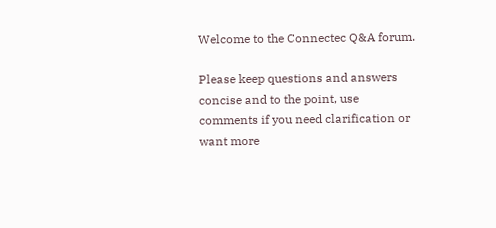Welcome to the Connectec Q&A forum.

Please keep questions and answers concise and to the point, use comments if you need clarification or want more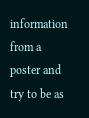information from a poster and try to be as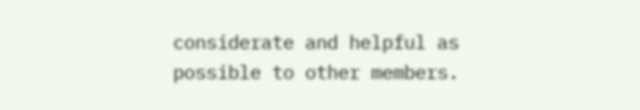considerate and helpful as possible to other members.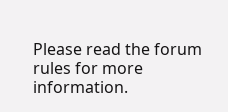Please read the forum rules for more information.